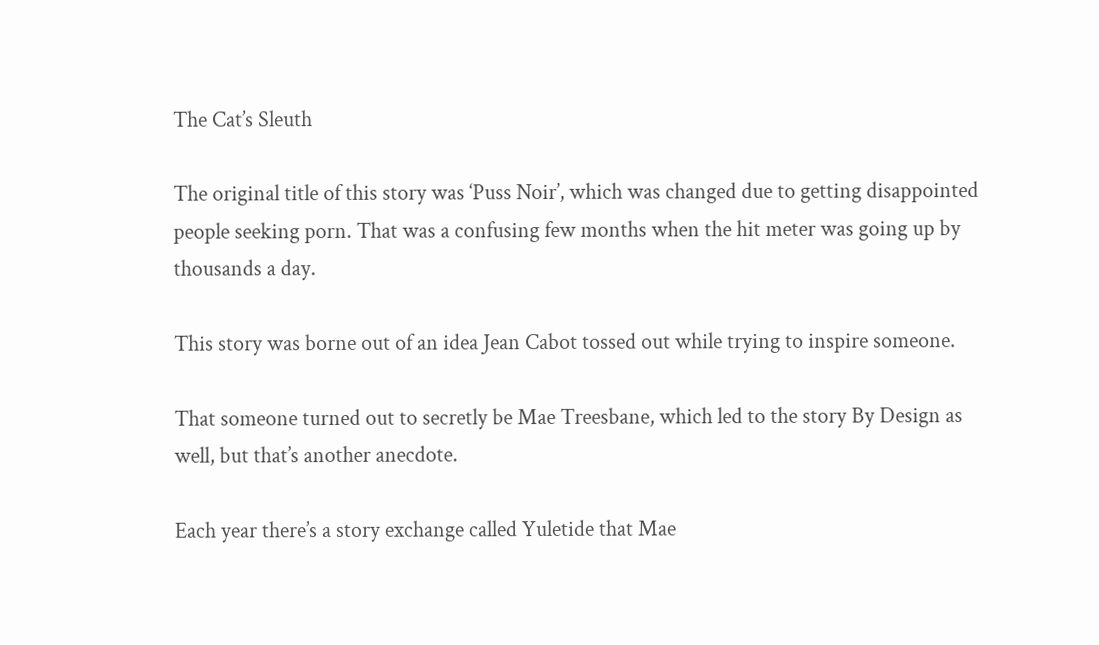The Cat’s Sleuth

The original title of this story was ‘Puss Noir’, which was changed due to getting disappointed people seeking porn. That was a confusing few months when the hit meter was going up by thousands a day.

This story was borne out of an idea Jean Cabot tossed out while trying to inspire someone.

That someone turned out to secretly be Mae Treesbane, which led to the story By Design as well, but that’s another anecdote.

Each year there’s a story exchange called Yuletide that Mae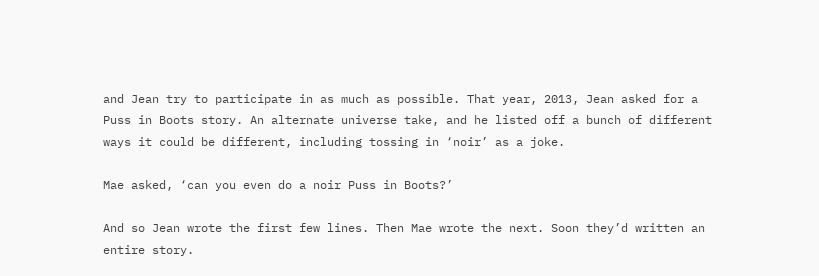and Jean try to participate in as much as possible. That year, 2013, Jean asked for a Puss in Boots story. An alternate universe take, and he listed off a bunch of different ways it could be different, including tossing in ‘noir’ as a joke.

Mae asked, ‘can you even do a noir Puss in Boots?’

And so Jean wrote the first few lines. Then Mae wrote the next. Soon they’d written an entire story.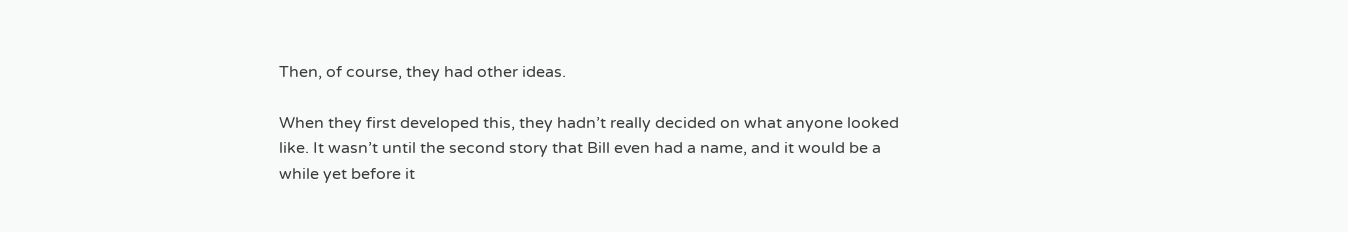Then, of course, they had other ideas.

When they first developed this, they hadn’t really decided on what anyone looked like. It wasn’t until the second story that Bill even had a name, and it would be a while yet before it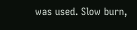was used. Slow burn,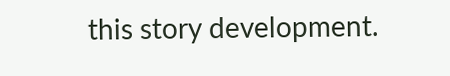this story development.